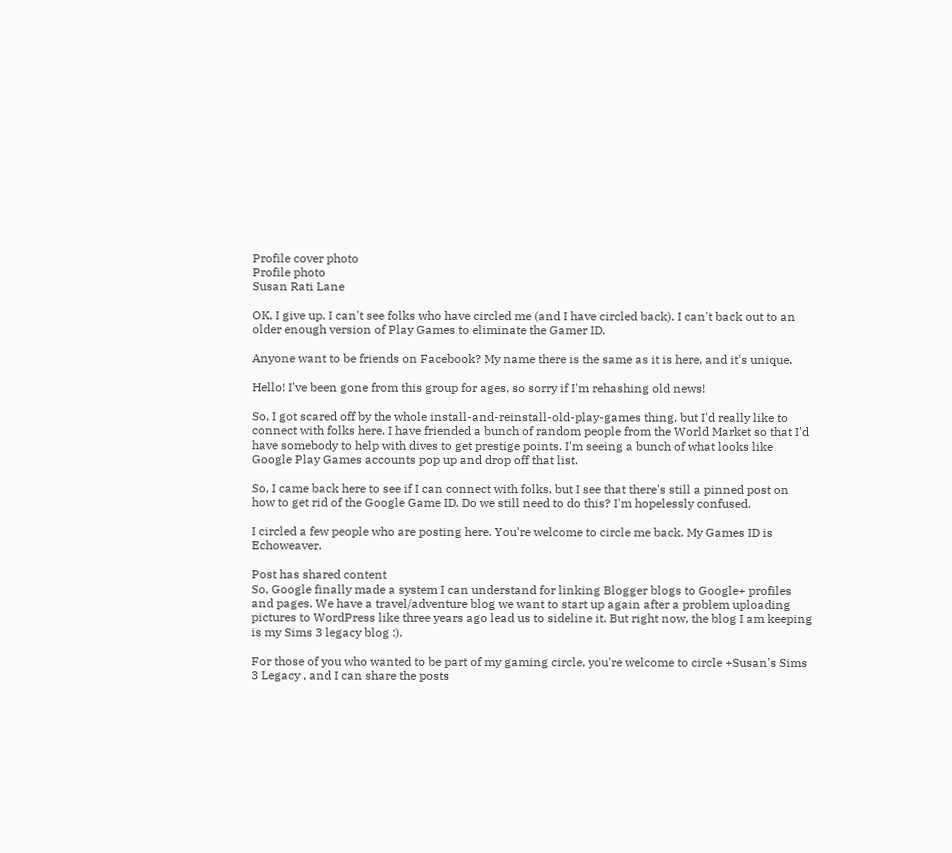Profile cover photo
Profile photo
Susan Rati Lane

OK, I give up. I can't see folks who have circled me (and I have circled back). I can't back out to an older enough version of Play Games to eliminate the Gamer ID.

Anyone want to be friends on Facebook? My name there is the same as it is here, and it's unique.

Hello! I've been gone from this group for ages, so sorry if I'm rehashing old news!

So, I got scared off by the whole install-and-reinstall-old-play-games thing, but I'd really like to connect with folks here. I have friended a bunch of random people from the World Market so that I'd have somebody to help with dives to get prestige points. I'm seeing a bunch of what looks like Google Play Games accounts pop up and drop off that list.

So, I came back here to see if I can connect with folks, but I see that there's still a pinned post on how to get rid of the Google Game ID. Do we still need to do this? I'm hopelessly confused.

I circled a few people who are posting here. You're welcome to circle me back. My Games ID is Echoweaver.

Post has shared content
So, Google finally made a system I can understand for linking Blogger blogs to Google+ profiles and pages. We have a travel/adventure blog we want to start up again after a problem uploading pictures to WordPress like three years ago lead us to sideline it. But right now, the blog I am keeping is my Sims 3 legacy blog :).

For those of you who wanted to be part of my gaming circle, you're welcome to circle +Susan's Sims 3 Legacy , and I can share the posts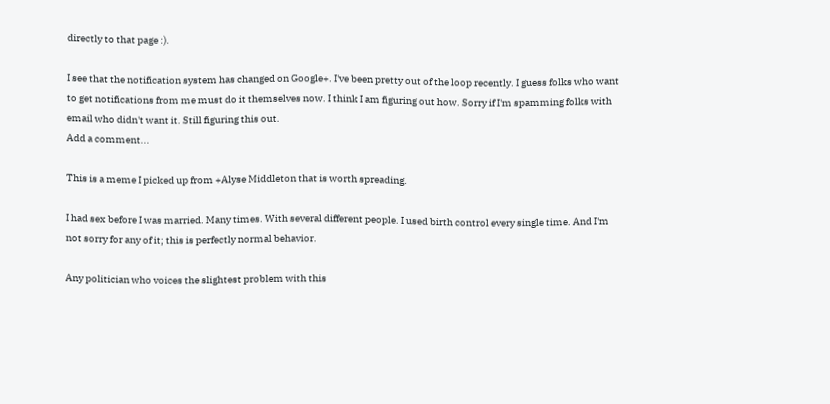directly to that page :).

I see that the notification system has changed on Google+. I've been pretty out of the loop recently. I guess folks who want to get notifications from me must do it themselves now. I think I am figuring out how. Sorry if I'm spamming folks with email who didn't want it. Still figuring this out.
Add a comment...

This is a meme I picked up from +Alyse Middleton that is worth spreading.

I had sex before I was married. Many times. With several different people. I used birth control every single time. And I'm not sorry for any of it; this is perfectly normal behavior.

Any politician who voices the slightest problem with this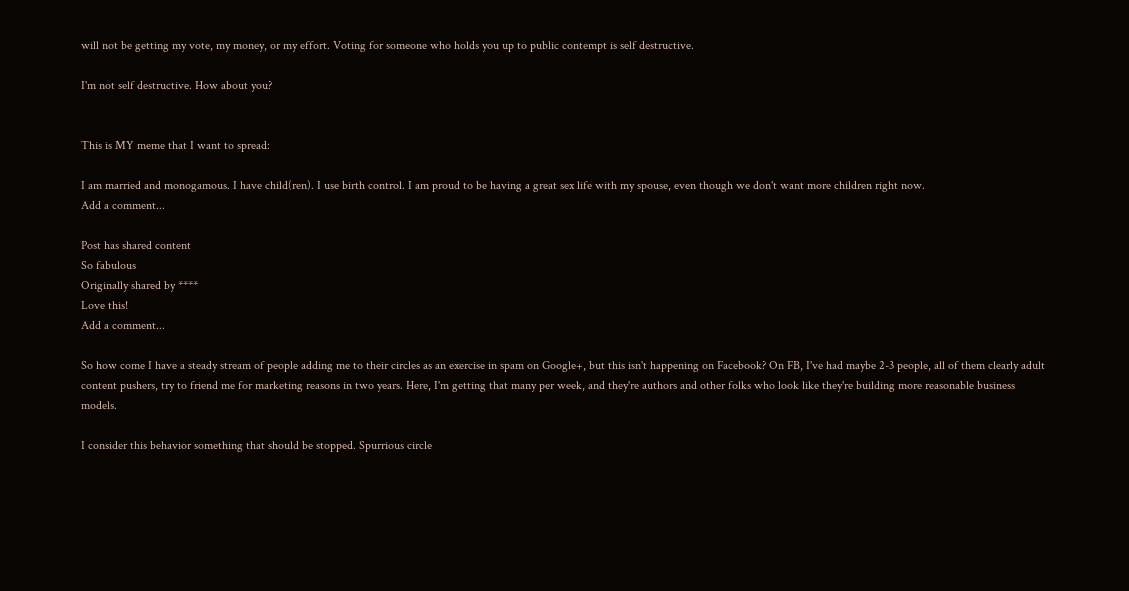will not be getting my vote, my money, or my effort. Voting for someone who holds you up to public contempt is self destructive.

I'm not self destructive. How about you?


This is MY meme that I want to spread:

I am married and monogamous. I have child(ren). I use birth control. I am proud to be having a great sex life with my spouse, even though we don't want more children right now.
Add a comment...

Post has shared content
So fabulous
Originally shared by ****
Love this!
Add a comment...

So how come I have a steady stream of people adding me to their circles as an exercise in spam on Google+, but this isn't happening on Facebook? On FB, I've had maybe 2-3 people, all of them clearly adult content pushers, try to friend me for marketing reasons in two years. Here, I'm getting that many per week, and they're authors and other folks who look like they're building more reasonable business models.

I consider this behavior something that should be stopped. Spurrious circle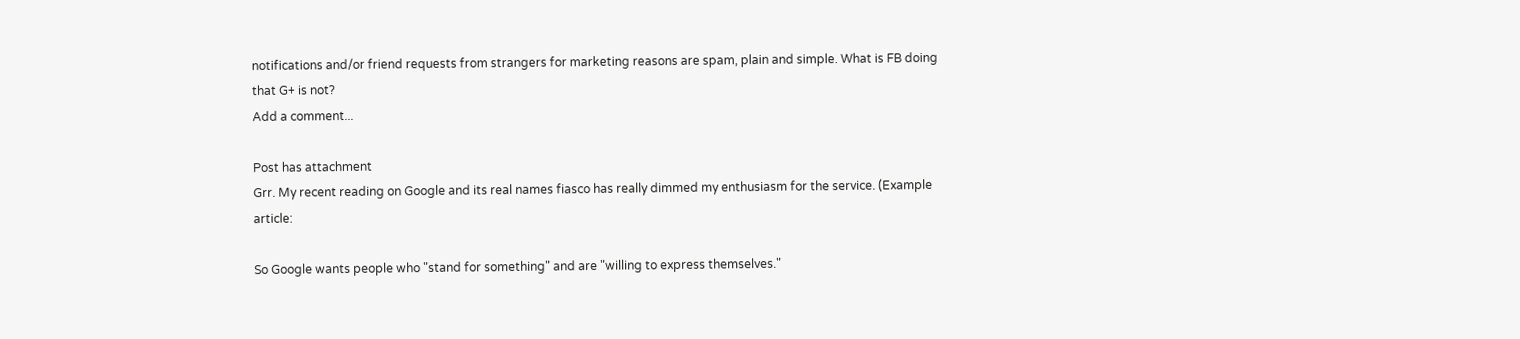notifications and/or friend requests from strangers for marketing reasons are spam, plain and simple. What is FB doing that G+ is not?
Add a comment...

Post has attachment
Grr. My recent reading on Google and its real names fiasco has really dimmed my enthusiasm for the service. (Example article:

So Google wants people who "stand for something" and are "willing to express themselves."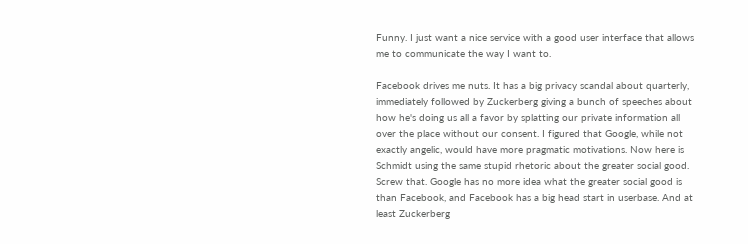Funny. I just want a nice service with a good user interface that allows me to communicate the way I want to.

Facebook drives me nuts. It has a big privacy scandal about quarterly, immediately followed by Zuckerberg giving a bunch of speeches about how he's doing us all a favor by splatting our private information all over the place without our consent. I figured that Google, while not exactly angelic, would have more pragmatic motivations. Now here is Schmidt using the same stupid rhetoric about the greater social good. Screw that. Google has no more idea what the greater social good is than Facebook, and Facebook has a big head start in userbase. And at least Zuckerberg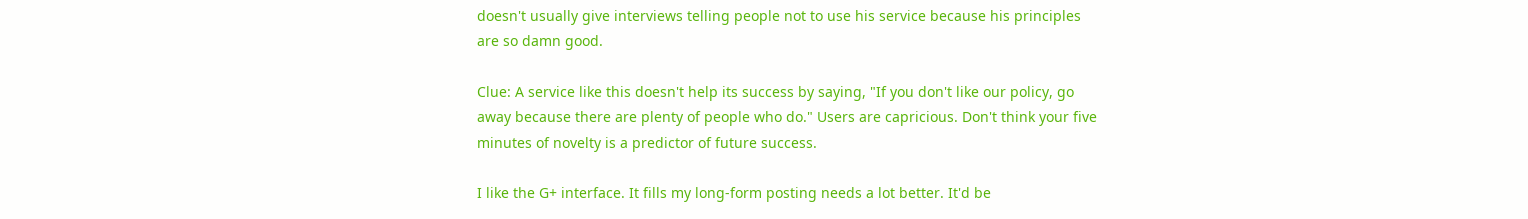doesn't usually give interviews telling people not to use his service because his principles are so damn good.

Clue: A service like this doesn't help its success by saying, "If you don't like our policy, go away because there are plenty of people who do." Users are capricious. Don't think your five minutes of novelty is a predictor of future success.

I like the G+ interface. It fills my long-form posting needs a lot better. It'd be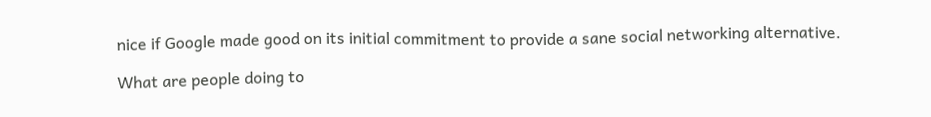nice if Google made good on its initial commitment to provide a sane social networking alternative.

What are people doing to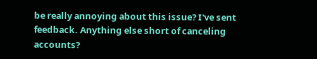be really annoying about this issue? I've sent feedback. Anything else short of canceling accounts?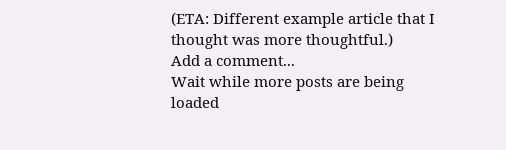(ETA: Different example article that I thought was more thoughtful.)
Add a comment...
Wait while more posts are being loaded